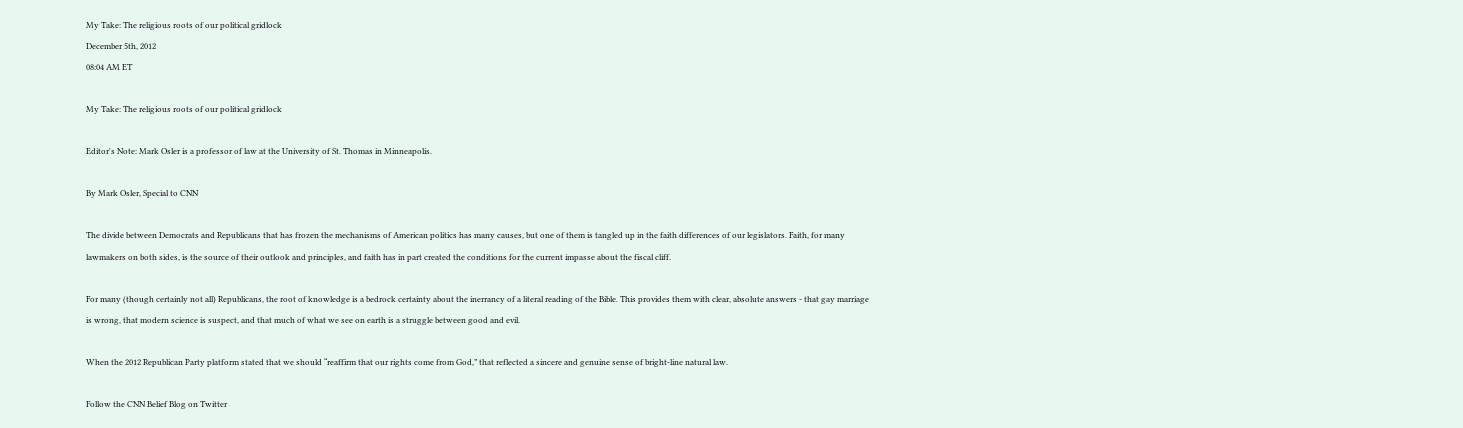My Take: The religious roots of our political gridlock
December 5th, 2012
08:04 AM ET

My Take: The religious roots of our political gridlock

Editor's Note: Mark Osler is a professor of law at the University of St. Thomas in Minneapolis.

By Mark Osler, Special to CNN

The divide between Democrats and Republicans that has frozen the mechanisms of American politics has many causes, but one of them is tangled up in the faith differences of our legislators. Faith, for many lawmakers on both sides, is the source of their outlook and principles, and faith has in part created the conditions for the current impasse about the fiscal cliff.

For many (though certainly not all) Republicans, the root of knowledge is a bedrock certainty about the inerrancy of a literal reading of the Bible. This provides them with clear, absolute answers - that gay marriage is wrong, that modern science is suspect, and that much of what we see on earth is a struggle between good and evil.

When the 2012 Republican Party platform stated that we should “reaffirm that our rights come from God,” that reflected a sincere and genuine sense of bright-line natural law.

Follow the CNN Belief Blog on Twitter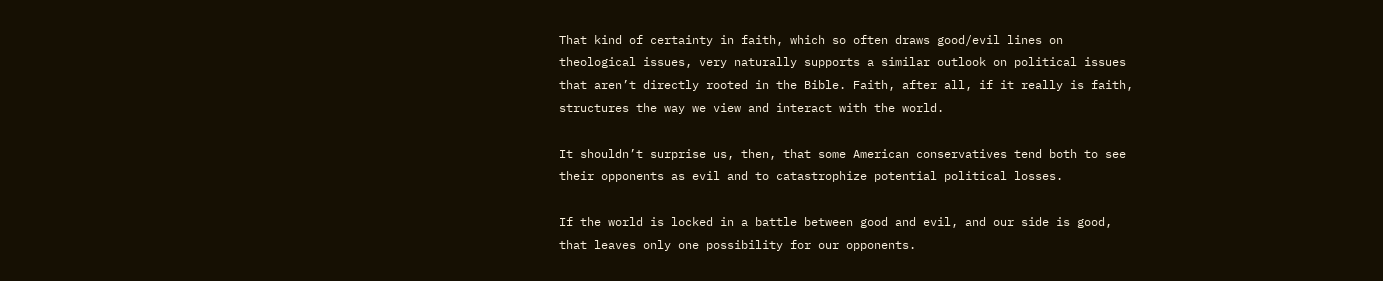That kind of certainty in faith, which so often draws good/evil lines on theological issues, very naturally supports a similar outlook on political issues that aren’t directly rooted in the Bible. Faith, after all, if it really is faith, structures the way we view and interact with the world.

It shouldn’t surprise us, then, that some American conservatives tend both to see their opponents as evil and to catastrophize potential political losses.

If the world is locked in a battle between good and evil, and our side is good, that leaves only one possibility for our opponents.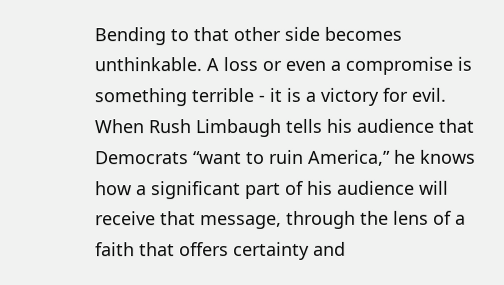Bending to that other side becomes unthinkable. A loss or even a compromise is something terrible - it is a victory for evil. When Rush Limbaugh tells his audience that Democrats “want to ruin America,” he knows how a significant part of his audience will receive that message, through the lens of a faith that offers certainty and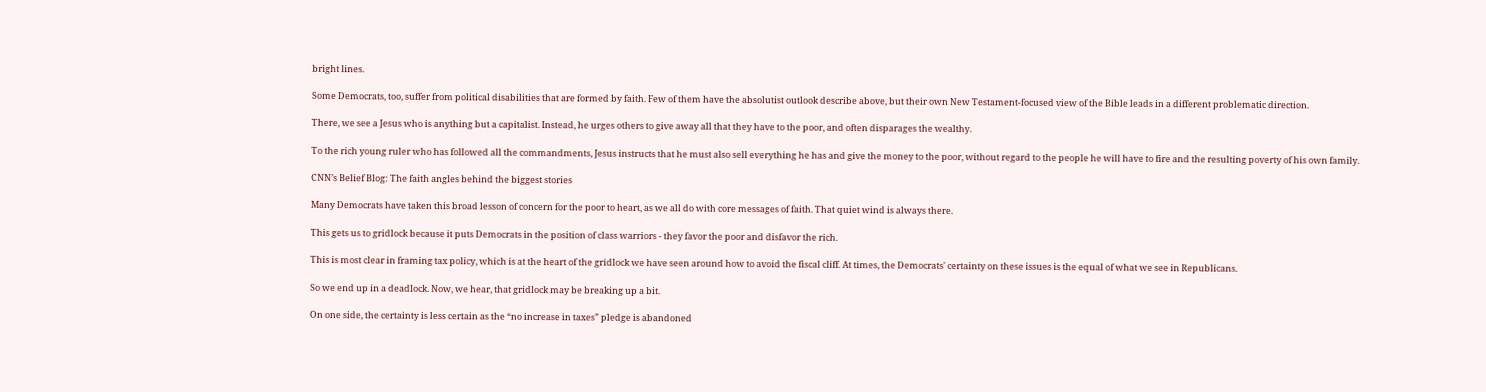bright lines.

Some Democrats, too, suffer from political disabilities that are formed by faith. Few of them have the absolutist outlook describe above, but their own New Testament-focused view of the Bible leads in a different problematic direction.

There, we see a Jesus who is anything but a capitalist. Instead, he urges others to give away all that they have to the poor, and often disparages the wealthy.

To the rich young ruler who has followed all the commandments, Jesus instructs that he must also sell everything he has and give the money to the poor, without regard to the people he will have to fire and the resulting poverty of his own family.

CNN’s Belief Blog: The faith angles behind the biggest stories

Many Democrats have taken this broad lesson of concern for the poor to heart, as we all do with core messages of faith. That quiet wind is always there.

This gets us to gridlock because it puts Democrats in the position of class warriors - they favor the poor and disfavor the rich.

This is most clear in framing tax policy, which is at the heart of the gridlock we have seen around how to avoid the fiscal cliff. At times, the Democrats' certainty on these issues is the equal of what we see in Republicans.

So we end up in a deadlock. Now, we hear, that gridlock may be breaking up a bit.

On one side, the certainty is less certain as the “no increase in taxes” pledge is abandoned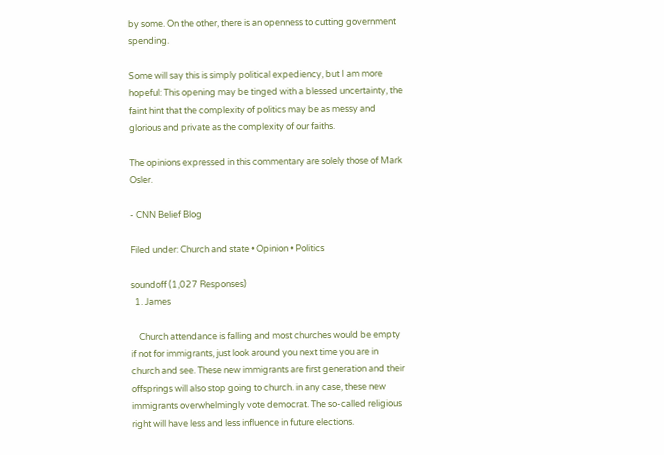by some. On the other, there is an openness to cutting government spending.

Some will say this is simply political expediency, but I am more hopeful: This opening may be tinged with a blessed uncertainty, the faint hint that the complexity of politics may be as messy and glorious and private as the complexity of our faiths.

The opinions expressed in this commentary are solely those of Mark Osler.

- CNN Belief Blog

Filed under: Church and state • Opinion • Politics

soundoff (1,027 Responses)
  1. James

    Church attendance is falling and most churches would be empty if not for immigrants, just look around you next time you are in church and see. These new immigrants are first generation and their offsprings will also stop going to church. in any case, these new immigrants overwhelmingly vote democrat. The so-called religious right will have less and less influence in future elections.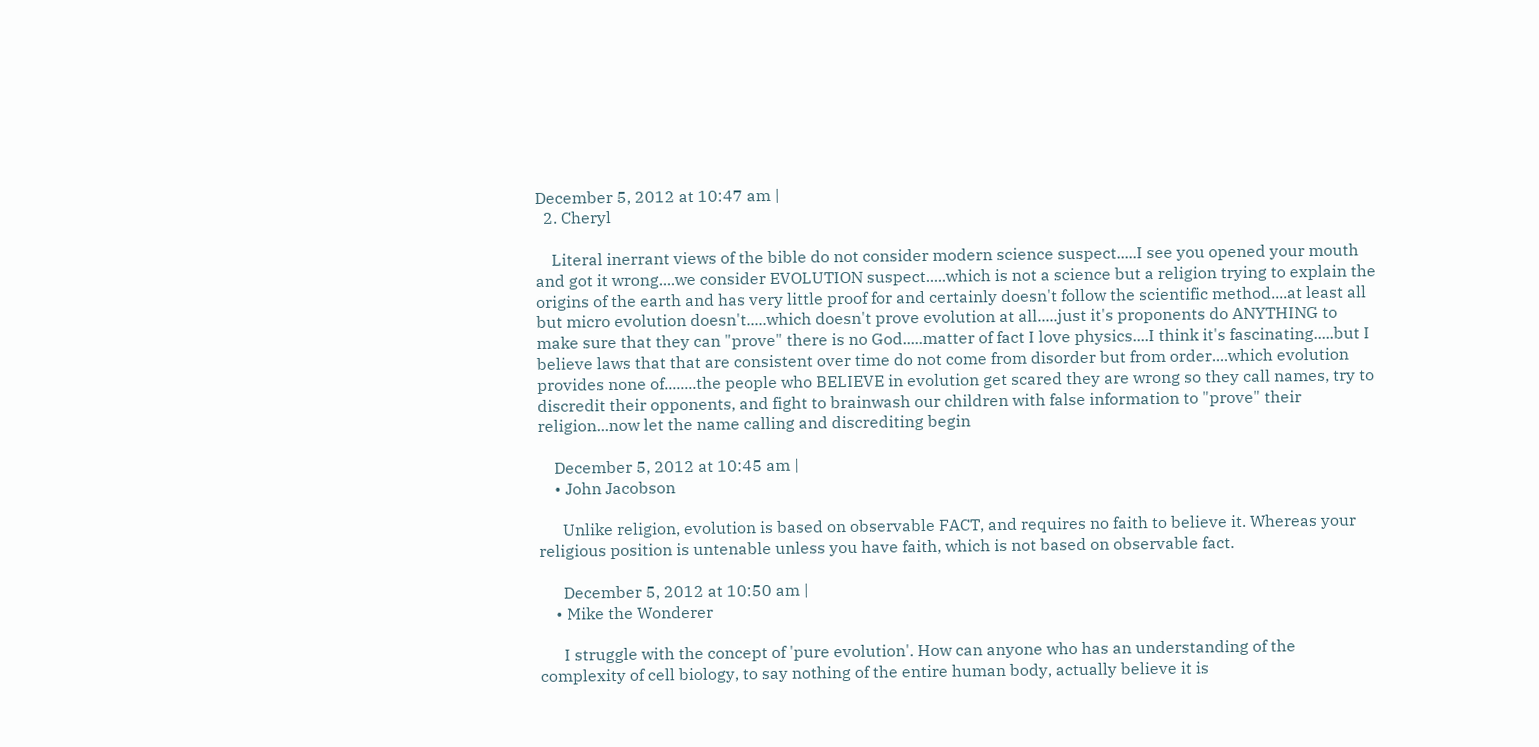December 5, 2012 at 10:47 am |
  2. Cheryl

    Literal inerrant views of the bible do not consider modern science suspect.....I see you opened your mouth and got it wrong....we consider EVOLUTION suspect.....which is not a science but a religion trying to explain the origins of the earth and has very little proof for and certainly doesn't follow the scientific method....at least all but micro evolution doesn't.....which doesn't prove evolution at all.....just it's proponents do ANYTHING to make sure that they can "prove" there is no God.....matter of fact I love physics....I think it's fascinating.....but I believe laws that that are consistent over time do not come from disorder but from order....which evolution provides none of........the people who BELIEVE in evolution get scared they are wrong so they call names, try to discredit their opponents, and fight to brainwash our children with false information to "prove" their religion...now let the name calling and discrediting begin

    December 5, 2012 at 10:45 am |
    • John Jacobson

      Unlike religion, evolution is based on observable FACT, and requires no faith to believe it. Whereas your religious position is untenable unless you have faith, which is not based on observable fact.

      December 5, 2012 at 10:50 am |
    • Mike the Wonderer

      I struggle with the concept of 'pure evolution'. How can anyone who has an understanding of the complexity of cell biology, to say nothing of the entire human body, actually believe it is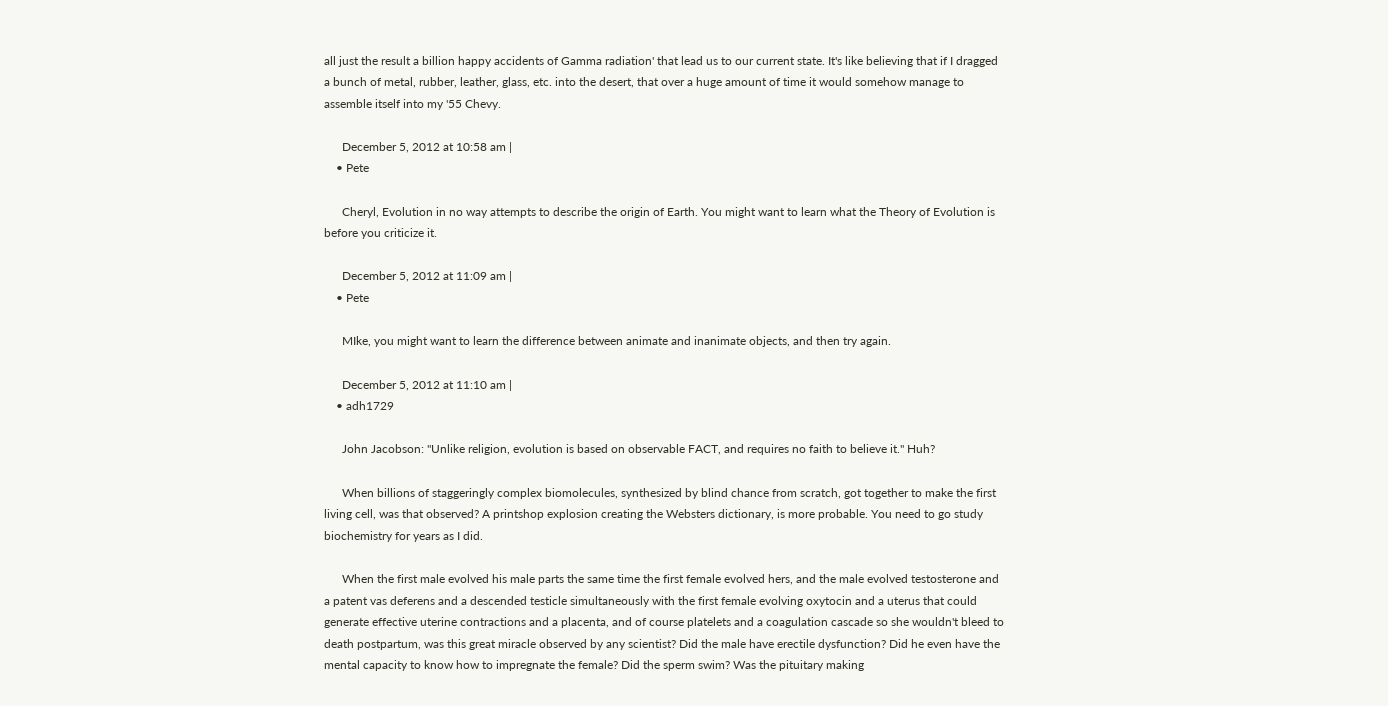all just the result a billion happy accidents of Gamma radiation' that lead us to our current state. It's like believing that if I dragged a bunch of metal, rubber, leather, glass, etc. into the desert, that over a huge amount of time it would somehow manage to assemble itself into my '55 Chevy.

      December 5, 2012 at 10:58 am |
    • Pete

      Cheryl, Evolution in no way attempts to describe the origin of Earth. You might want to learn what the Theory of Evolution is before you criticize it.

      December 5, 2012 at 11:09 am |
    • Pete

      MIke, you might want to learn the difference between animate and inanimate objects, and then try again.

      December 5, 2012 at 11:10 am |
    • adh1729

      John Jacobson: "Unlike religion, evolution is based on observable FACT, and requires no faith to believe it." Huh?

      When billions of staggeringly complex biomolecules, synthesized by blind chance from scratch, got together to make the first living cell, was that observed? A printshop explosion creating the Websters dictionary, is more probable. You need to go study biochemistry for years as I did.

      When the first male evolved his male parts the same time the first female evolved hers, and the male evolved testosterone and a patent vas deferens and a descended testicle simultaneously with the first female evolving oxytocin and a uterus that could generate effective uterine contractions and a placenta, and of course platelets and a coagulation cascade so she wouldn't bleed to death postpartum, was this great miracle observed by any scientist? Did the male have erectile dysfunction? Did he even have the mental capacity to know how to impregnate the female? Did the sperm swim? Was the pituitary making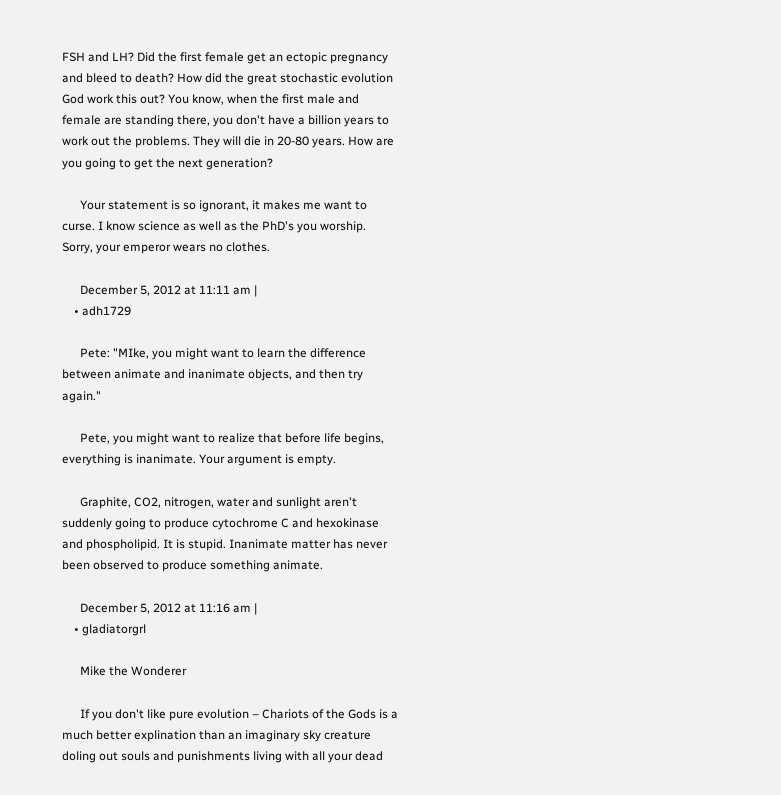FSH and LH? Did the first female get an ectopic pregnancy and bleed to death? How did the great stochastic evolution God work this out? You know, when the first male and female are standing there, you don't have a billion years to work out the problems. They will die in 20-80 years. How are you going to get the next generation?

      Your statement is so ignorant, it makes me want to curse. I know science as well as the PhD's you worship. Sorry, your emperor wears no clothes.

      December 5, 2012 at 11:11 am |
    • adh1729

      Pete: "MIke, you might want to learn the difference between animate and inanimate objects, and then try again."

      Pete, you might want to realize that before life begins, everything is inanimate. Your argument is empty.

      Graphite, CO2, nitrogen, water and sunlight aren't suddenly going to produce cytochrome C and hexokinase and phospholipid. It is stupid. Inanimate matter has never been observed to produce something animate.

      December 5, 2012 at 11:16 am |
    • gladiatorgrl

      Mike the Wonderer

      If you don't like pure evolution – Chariots of the Gods is a much better explination than an imaginary sky creature doling out souls and punishments living with all your dead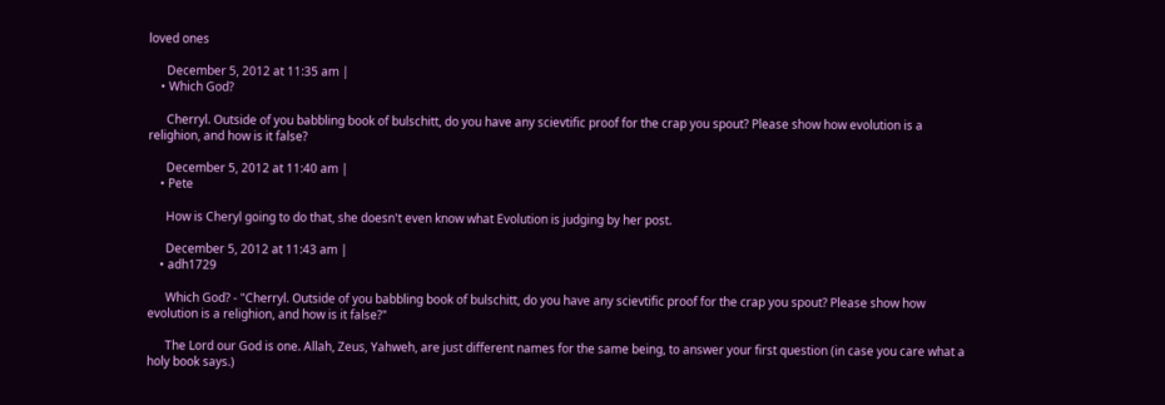loved ones

      December 5, 2012 at 11:35 am |
    • Which God?

      Cherryl. Outside of you babbling book of bulschitt, do you have any scievtific proof for the crap you spout? Please show how evolution is a relighion, and how is it false?

      December 5, 2012 at 11:40 am |
    • Pete

      How is Cheryl going to do that, she doesn't even know what Evolution is judging by her post.

      December 5, 2012 at 11:43 am |
    • adh1729

      Which God? - "Cherryl. Outside of you babbling book of bulschitt, do you have any scievtific proof for the crap you spout? Please show how evolution is a relighion, and how is it false?"

      The Lord our God is one. Allah, Zeus, Yahweh, are just different names for the same being, to answer your first question (in case you care what a holy book says.)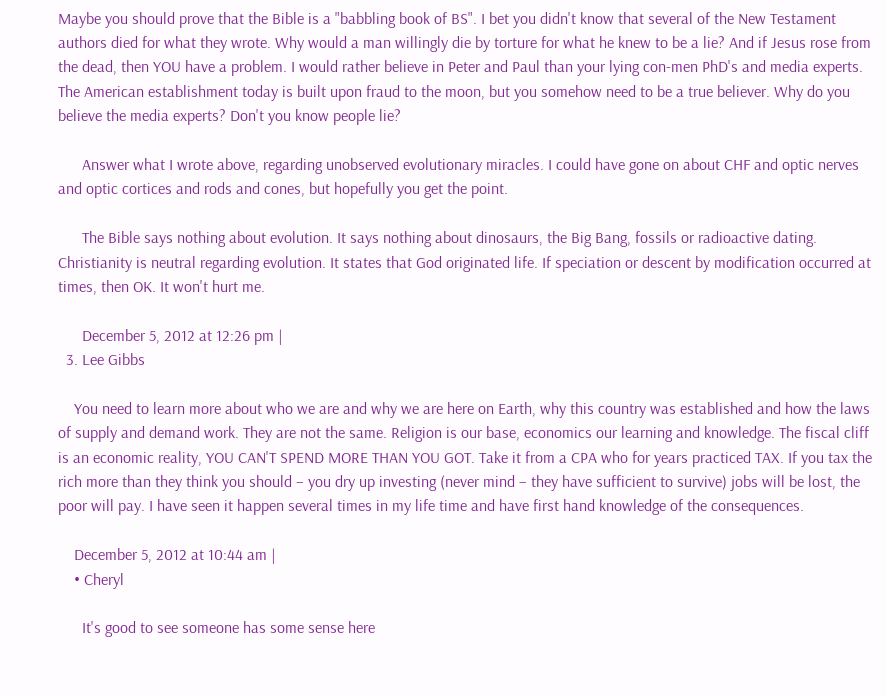Maybe you should prove that the Bible is a "babbling book of BS". I bet you didn't know that several of the New Testament authors died for what they wrote. Why would a man willingly die by torture for what he knew to be a lie? And if Jesus rose from the dead, then YOU have a problem. I would rather believe in Peter and Paul than your lying con-men PhD's and media experts. The American establishment today is built upon fraud to the moon, but you somehow need to be a true believer. Why do you believe the media experts? Don't you know people lie?

      Answer what I wrote above, regarding unobserved evolutionary miracles. I could have gone on about CHF and optic nerves and optic cortices and rods and cones, but hopefully you get the point.

      The Bible says nothing about evolution. It says nothing about dinosaurs, the Big Bang, fossils or radioactive dating. Christianity is neutral regarding evolution. It states that God originated life. If speciation or descent by modification occurred at times, then OK. It won't hurt me.

      December 5, 2012 at 12:26 pm |
  3. Lee Gibbs

    You need to learn more about who we are and why we are here on Earth, why this country was established and how the laws of supply and demand work. They are not the same. Religion is our base, economics our learning and knowledge. The fiscal cliff is an economic reality, YOU CAN'T SPEND MORE THAN YOU GOT. Take it from a CPA who for years practiced TAX. If you tax the rich more than they think you should – you dry up investing (never mind – they have sufficient to survive) jobs will be lost, the poor will pay. I have seen it happen several times in my life time and have first hand knowledge of the consequences.

    December 5, 2012 at 10:44 am |
    • Cheryl

      It's good to see someone has some sense here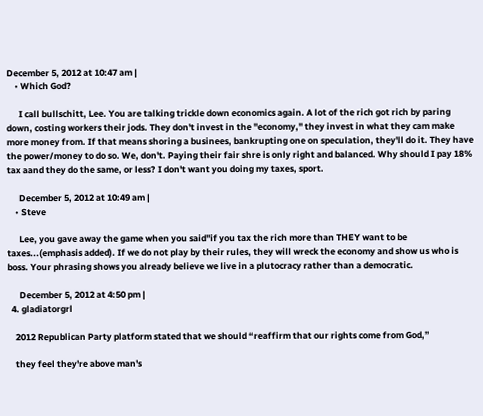December 5, 2012 at 10:47 am |
    • Which God?

      I call bullschitt, Lee. You are talking trickle down economics again. A lot of the rich got rich by paring down, costing workers their jods. They don't invest in the "economy," they invest in what they cam make more money from. If that means shoring a businees, bankrupting one on speculation, they'll do it. They have the power/money to do so. We, don't. Paying their fair shre is only right and balanced. Why should I pay 18% tax aand they do the same, or less? I don't want you doing my taxes, sport.

      December 5, 2012 at 10:49 am |
    • Steve

      Lee, you gave away the game when you said"if you tax the rich more than THEY want to be taxes...(emphasis added). If we do not play by their rules, they will wreck the economy and show us who is boss. Your phrasing shows you already believe we live in a plutocracy rather than a democratic.

      December 5, 2012 at 4:50 pm |
  4. gladiatorgrl

    2012 Republican Party platform stated that we should “reaffirm that our rights come from God,”

    they feel they're above man's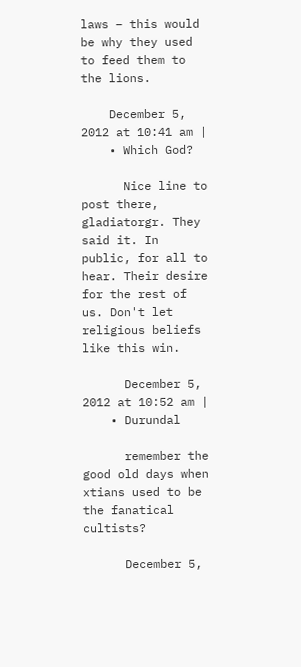laws – this would be why they used to feed them to the lions.

    December 5, 2012 at 10:41 am |
    • Which God?

      Nice line to post there, gladiatorgr. They said it. In public, for all to hear. Their desire for the rest of us. Don't let religious beliefs like this win.

      December 5, 2012 at 10:52 am |
    • Durundal

      remember the good old days when xtians used to be the fanatical cultists?

      December 5,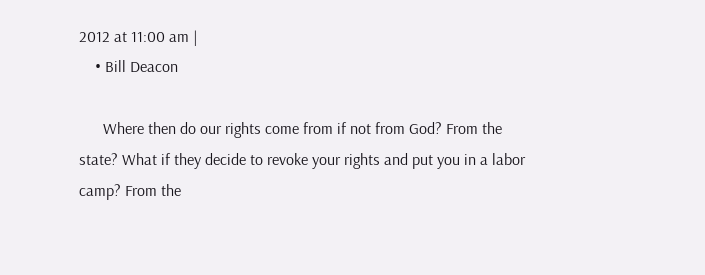2012 at 11:00 am |
    • Bill Deacon

      Where then do our rights come from if not from God? From the state? What if they decide to revoke your rights and put you in a labor camp? From the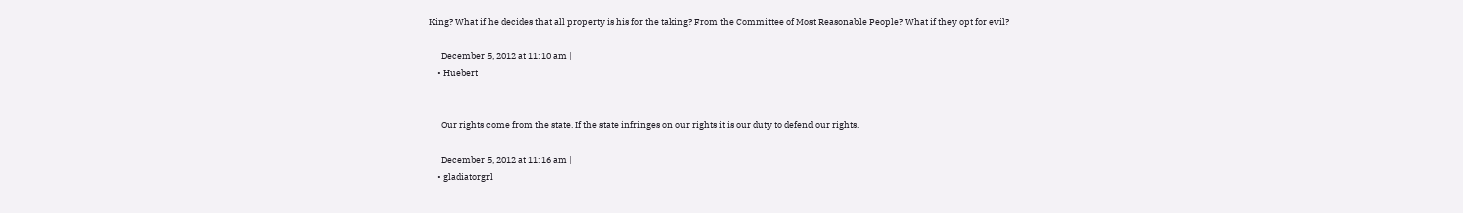King? What if he decides that all property is his for the taking? From the Committee of Most Reasonable People? What if they opt for evil?

      December 5, 2012 at 11:10 am |
    • Huebert


      Our rights come from the state. If the state infringes on our rights it is our duty to defend our rights.

      December 5, 2012 at 11:16 am |
    • gladiatorgrl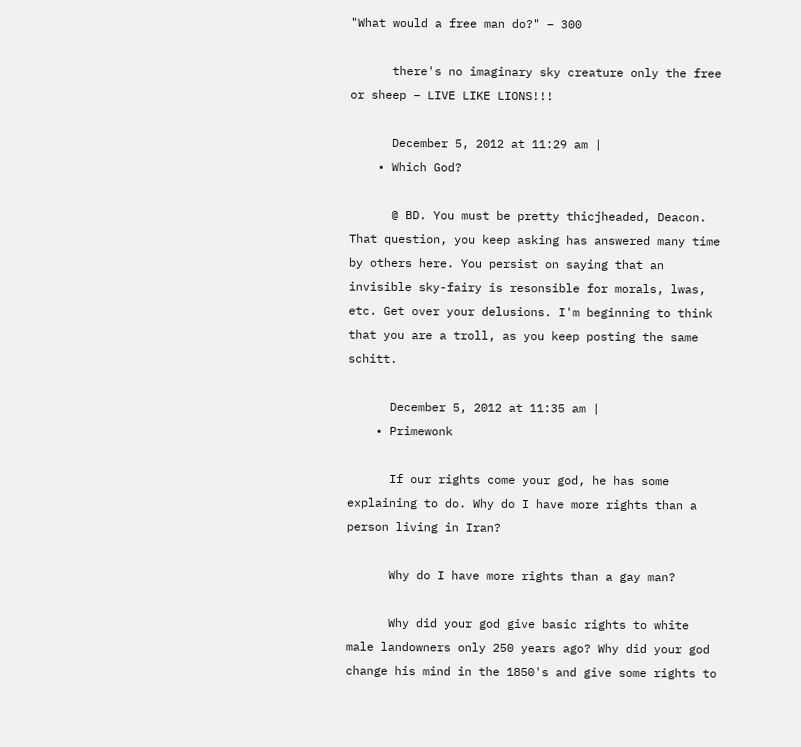"What would a free man do?" – 300

      there's no imaginary sky creature only the free or sheep – LIVE LIKE LIONS!!!

      December 5, 2012 at 11:29 am |
    • Which God?

      @ BD. You must be pretty thicjheaded, Deacon. That question, you keep asking has answered many time by others here. You persist on saying that an invisible sky-fairy is resonsible for morals, lwas, etc. Get over your delusions. I'm beginning to think that you are a troll, as you keep posting the same schitt.

      December 5, 2012 at 11:35 am |
    • Primewonk

      If our rights come your god, he has some explaining to do. Why do I have more rights than a person living in Iran?

      Why do I have more rights than a gay man?

      Why did your god give basic rights to white male landowners only 250 years ago? Why did your god change his mind in the 1850's and give some rights to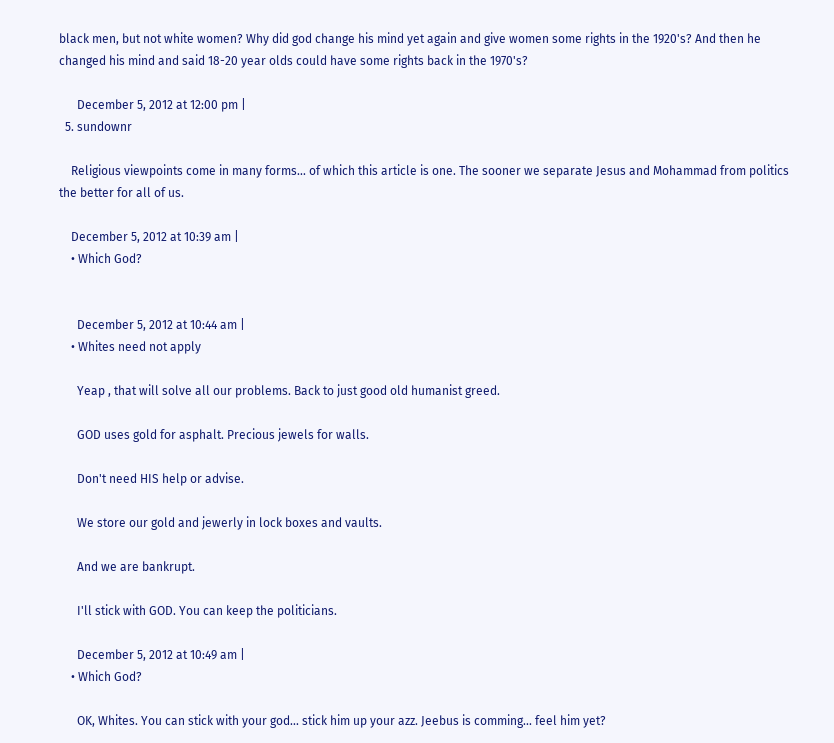black men, but not white women? Why did god change his mind yet again and give women some rights in the 1920's? And then he changed his mind and said 18-20 year olds could have some rights back in the 1970's?

      December 5, 2012 at 12:00 pm |
  5. sundownr

    Religious viewpoints come in many forms... of which this article is one. The sooner we separate Jesus and Mohammad from politics the better for all of us.

    December 5, 2012 at 10:39 am |
    • Which God?


      December 5, 2012 at 10:44 am |
    • Whites need not apply

      Yeap , that will solve all our problems. Back to just good old humanist greed.

      GOD uses gold for asphalt. Precious jewels for walls.

      Don't need HIS help or advise.

      We store our gold and jewerly in lock boxes and vaults.

      And we are bankrupt.

      I'll stick with GOD. You can keep the politicians.

      December 5, 2012 at 10:49 am |
    • Which God?

      OK, Whites. You can stick with your god... stick him up your azz. Jeebus is comming... feel him yet?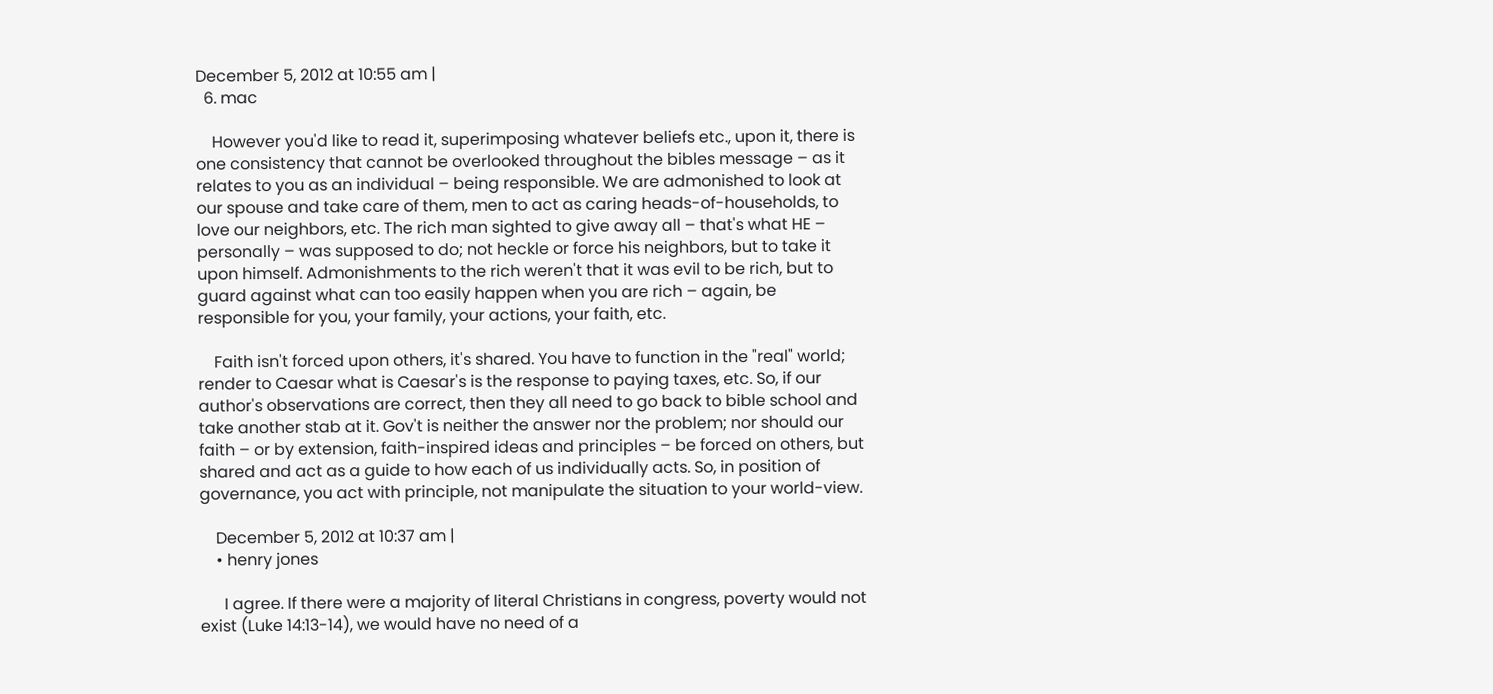December 5, 2012 at 10:55 am |
  6. mac

    However you'd like to read it, superimposing whatever beliefs etc., upon it, there is one consistency that cannot be overlooked throughout the bibles message – as it relates to you as an individual – being responsible. We are admonished to look at our spouse and take care of them, men to act as caring heads-of-households, to love our neighbors, etc. The rich man sighted to give away all – that's what HE – personally – was supposed to do; not heckle or force his neighbors, but to take it upon himself. Admonishments to the rich weren't that it was evil to be rich, but to guard against what can too easily happen when you are rich – again, be responsible for you, your family, your actions, your faith, etc.

    Faith isn't forced upon others, it's shared. You have to function in the "real" world; render to Caesar what is Caesar's is the response to paying taxes, etc. So, if our author's observations are correct, then they all need to go back to bible school and take another stab at it. Gov't is neither the answer nor the problem; nor should our faith – or by extension, faith-inspired ideas and principles – be forced on others, but shared and act as a guide to how each of us individually acts. So, in position of governance, you act with principle, not manipulate the situation to your world-view.

    December 5, 2012 at 10:37 am |
    • henry jones

      I agree. If there were a majority of literal Christians in congress, poverty would not exist (Luke 14:13-14), we would have no need of a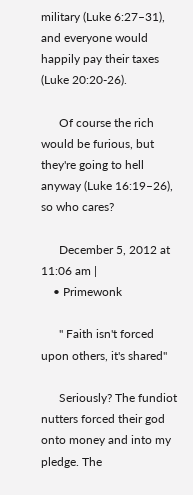military (Luke 6:27–31), and everyone would happily pay their taxes (Luke 20:20-26).

      Of course the rich would be furious, but they're going to hell anyway (Luke 16:19–26), so who cares?

      December 5, 2012 at 11:06 am |
    • Primewonk

      " Faith isn't forced upon others, it's shared"

      Seriously? The fundiot nutters forced their god onto money and into my pledge. The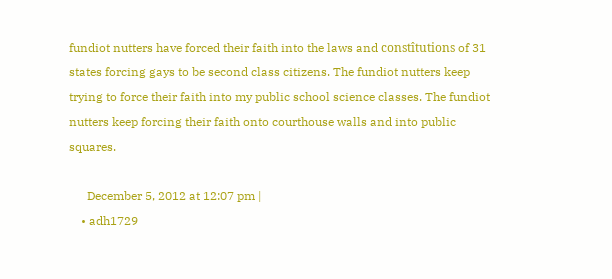fundiot nutters have forced their faith into the laws and constîtutions of 31 states forcing gays to be second class citizens. The fundiot nutters keep trying to force their faith into my public school science classes. The fundiot nutters keep forcing their faith onto courthouse walls and into public squares.

      December 5, 2012 at 12:07 pm |
    • adh1729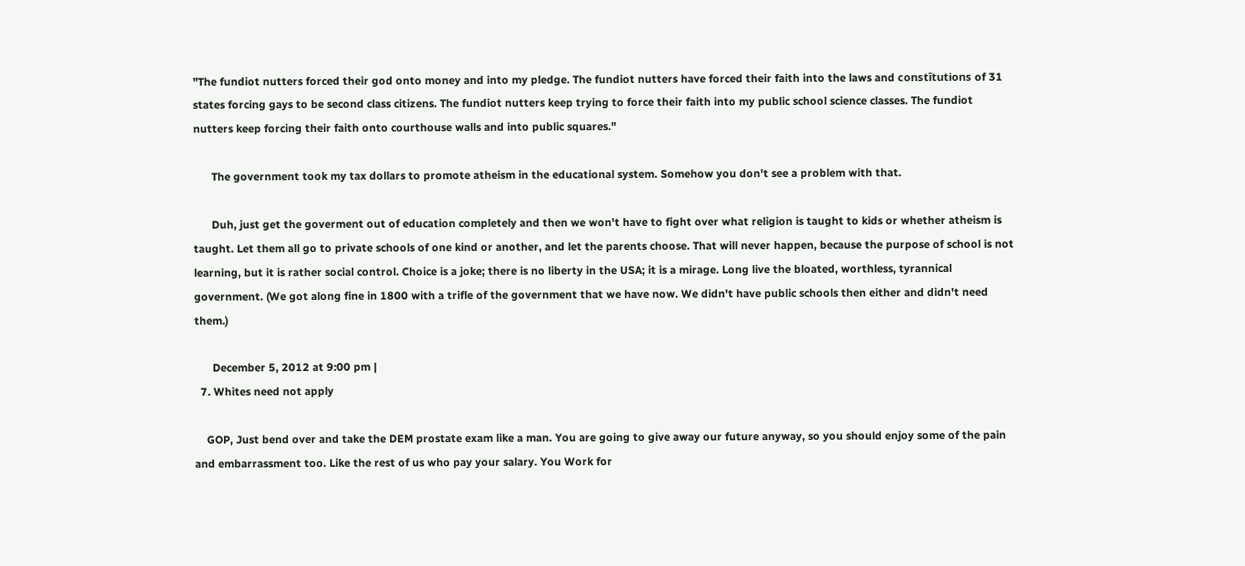"The fundiot nutters forced their god onto money and into my pledge. The fundiot nutters have forced their faith into the laws and constîtutions of 31 states forcing gays to be second class citizens. The fundiot nutters keep trying to force their faith into my public school science classes. The fundiot nutters keep forcing their faith onto courthouse walls and into public squares."

      The government took my tax dollars to promote atheism in the educational system. Somehow you don't see a problem with that.

      Duh, just get the goverment out of education completely and then we won't have to fight over what religion is taught to kids or whether atheism is taught. Let them all go to private schools of one kind or another, and let the parents choose. That will never happen, because the purpose of school is not learning, but it is rather social control. Choice is a joke; there is no liberty in the USA; it is a mirage. Long live the bloated, worthless, tyrannical government. (We got along fine in 1800 with a trifle of the government that we have now. We didn't have public schools then either and didn't need them.)

      December 5, 2012 at 9:00 pm |
  7. Whites need not apply

    GOP, Just bend over and take the DEM prostate exam like a man. You are going to give away our future anyway, so you should enjoy some of the pain and embarrassment too. Like the rest of us who pay your salary. You Work for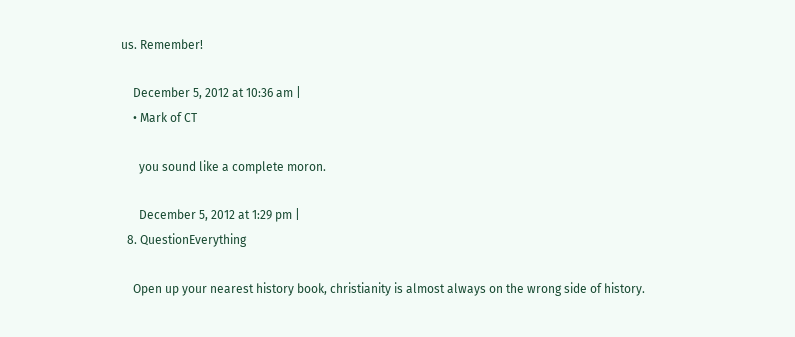us. Remember!

    December 5, 2012 at 10:36 am |
    • Mark of CT

      you sound like a complete moron.

      December 5, 2012 at 1:29 pm |
  8. QuestionEverything

    Open up your nearest history book, christianity is almost always on the wrong side of history.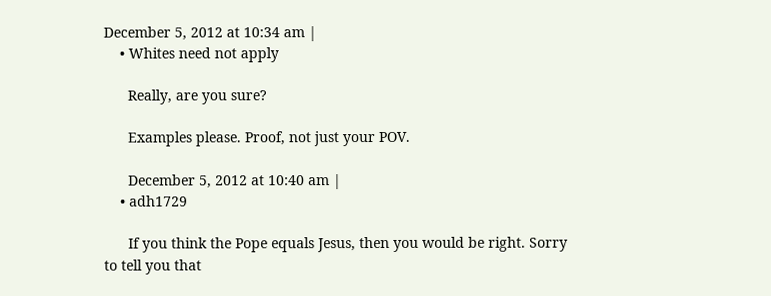December 5, 2012 at 10:34 am |
    • Whites need not apply

      Really, are you sure?

      Examples please. Proof, not just your POV.

      December 5, 2012 at 10:40 am |
    • adh1729

      If you think the Pope equals Jesus, then you would be right. Sorry to tell you that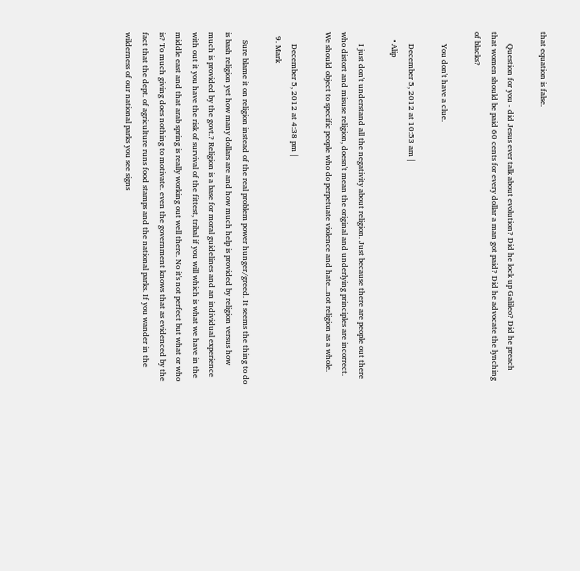that equation is false.

      Question for you - did Jesus ever talk about evolution? Did he lock up Galileo? Did he preach that women should be paid 60 cents for every dollar a man got paid? Did he advocate the lynching of blacks?

      You don't have a clue.

      December 5, 2012 at 10:53 am |
    • Alip

      I just don't understand all the negativity about religion. Just because there are people out there who distort and misuse religion, doesn't mean the original and underlying principles are incorrect. We should object to specific people who do perpetuate violence and hate...not religion as a whole.

      December 5, 2012 at 4:38 pm |
  9. Mark

    Sure blame it on religion instead of the real problem power hunger/greed. It seems the thing to do is bash religion yet how many dollars are and how much help is provided by religion versus how much is provided by the govt.? Religion is a base for moral guidelines and an individual experience with out it you have the risk of survival of the fittest, tribal if you will which is what we have in the middle east and that arab spring is really working out well there. No it's not perfect but what or who is? To much giving does nothing to motivate. even the government knows that as evidenced by the fact that the dept. of agriculture runs food stamps and the national parks. If you wander in the wilderness of our national parks you see signs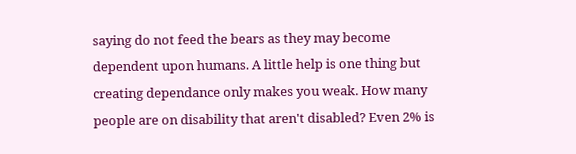saying do not feed the bears as they may become dependent upon humans. A little help is one thing but creating dependance only makes you weak. How many people are on disability that aren't disabled? Even 2% is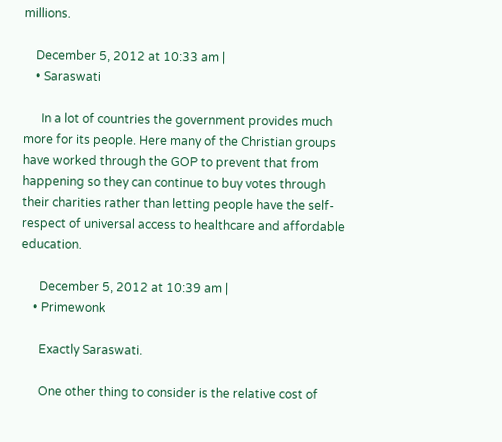millions.

    December 5, 2012 at 10:33 am |
    • Saraswati

      In a lot of countries the government provides much more for its people. Here many of the Christian groups have worked through the GOP to prevent that from happening so they can continue to buy votes through their charities rather than letting people have the self-respect of universal access to healthcare and affordable education.

      December 5, 2012 at 10:39 am |
    • Primewonk

      Exactly Saraswati.

      One other thing to consider is the relative cost of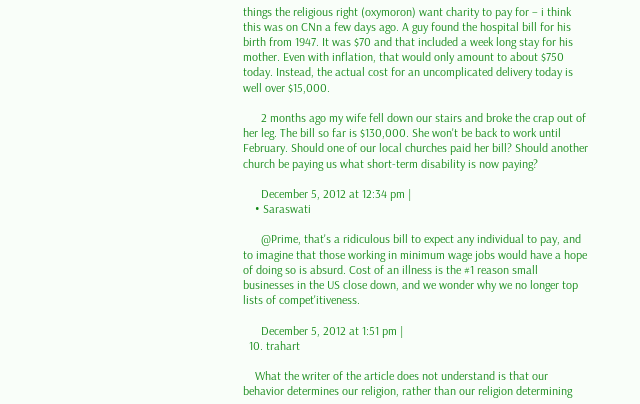things the religious right (oxymoron) want charity to pay for – i think this was on CNn a few days ago. A guy found the hospital bill for his birth from 1947. It was $70 and that included a week long stay for his mother. Even with inflation, that would only amount to about $750 today. Instead, the actual cost for an uncomplicated delivery today is well over $15,000.

      2 months ago my wife fell down our stairs and broke the crap out of her leg. The bill so far is $130,000. She won't be back to work until February. Should one of our local churches paid her bill? Should another church be paying us what short-term disability is now paying?

      December 5, 2012 at 12:34 pm |
    • Saraswati

      @Prime, that's a ridiculous bill to expect any individual to pay, and to imagine that those working in minimum wage jobs would have a hope of doing so is absurd. Cost of an illness is the #1 reason small businesses in the US close down, and we wonder why we no longer top lists of compet'itiveness.

      December 5, 2012 at 1:51 pm |
  10. trahart

    What the writer of the article does not understand is that our behavior determines our religion, rather than our religion determining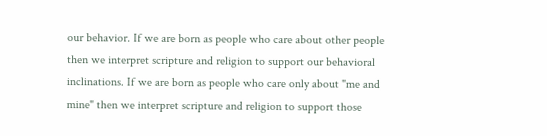our behavior. If we are born as people who care about other people then we interpret scripture and religion to support our behavioral inclinations. If we are born as people who care only about "me and mine" then we interpret scripture and religion to support those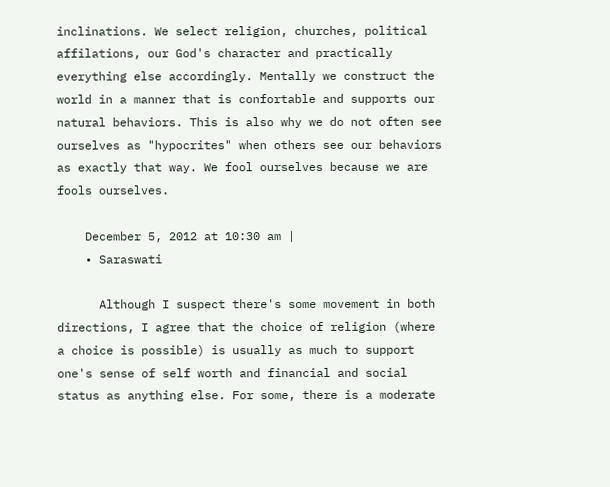inclinations. We select religion, churches, political affilations, our God's character and practically everything else accordingly. Mentally we construct the world in a manner that is confortable and supports our natural behaviors. This is also why we do not often see ourselves as "hypocrites" when others see our behaviors as exactly that way. We fool ourselves because we are fools ourselves.

    December 5, 2012 at 10:30 am |
    • Saraswati

      Although I suspect there's some movement in both directions, I agree that the choice of religion (where a choice is possible) is usually as much to support one's sense of self worth and financial and social status as anything else. For some, there is a moderate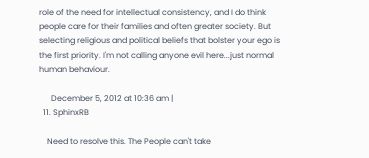role of the need for intellectual consistency, and I do think people care for their families and often greater society. But selecting religious and political beliefs that bolster your ego is the first priority. I'm not calling anyone evil here...just normal human behaviour.

      December 5, 2012 at 10:36 am |
  11. SphinxRB

    Need to resolve this. The People can't take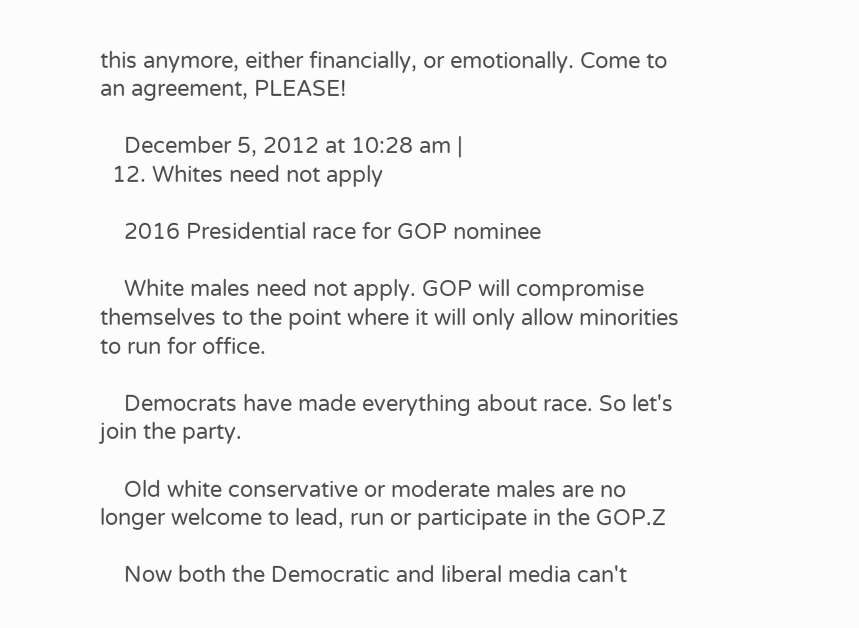this anymore, either financially, or emotionally. Come to an agreement, PLEASE!

    December 5, 2012 at 10:28 am |
  12. Whites need not apply

    2016 Presidential race for GOP nominee

    White males need not apply. GOP will compromise themselves to the point where it will only allow minorities to run for office.

    Democrats have made everything about race. So let's join the party.

    Old white conservative or moderate males are no longer welcome to lead, run or participate in the GOP.Z

    Now both the Democratic and liberal media can't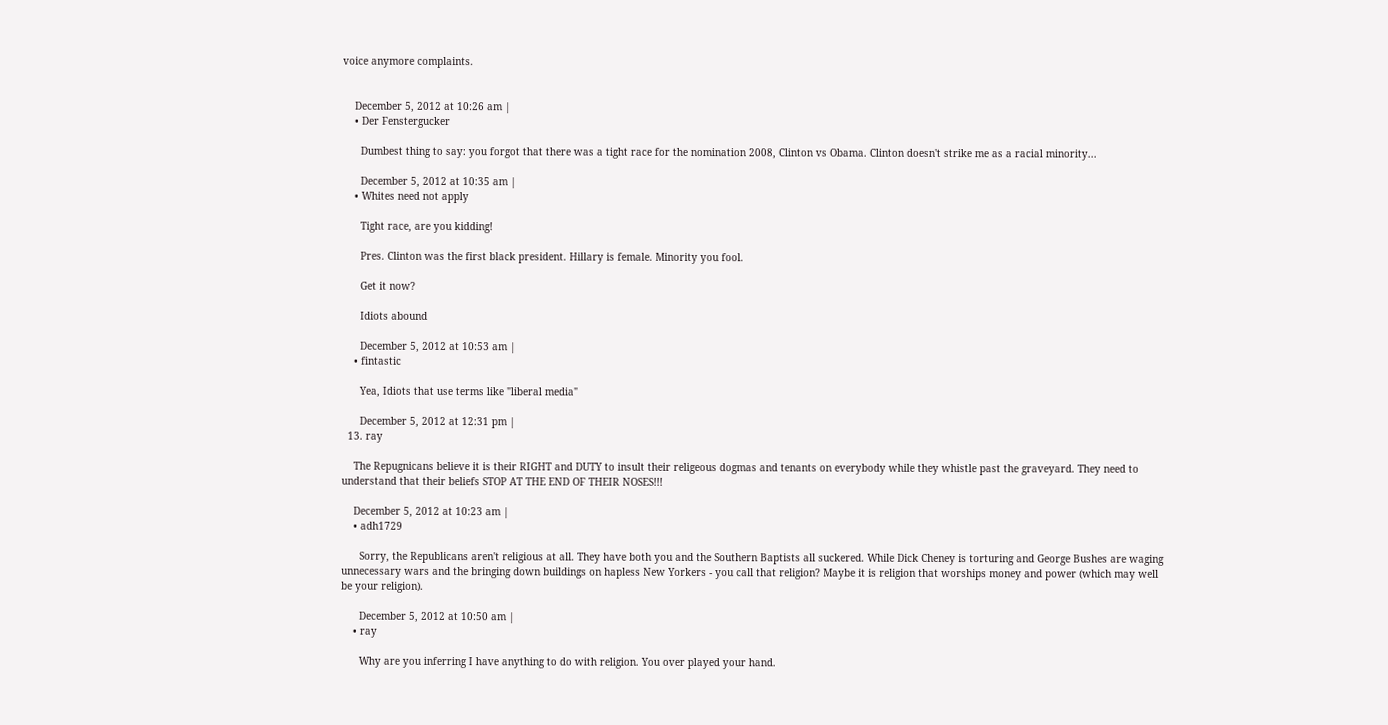voice anymore complaints.


    December 5, 2012 at 10:26 am |
    • Der Fenstergucker

      Dumbest thing to say: you forgot that there was a tight race for the nomination 2008, Clinton vs Obama. Clinton doesn't strike me as a racial minority...

      December 5, 2012 at 10:35 am |
    • Whites need not apply

      Tight race, are you kidding!

      Pres. Clinton was the first black president. Hillary is female. Minority you fool.

      Get it now?

      Idiots abound

      December 5, 2012 at 10:53 am |
    • fintastic

      Yea, Idiots that use terms like "liberal media"

      December 5, 2012 at 12:31 pm |
  13. ray

    The Repugnicans believe it is their RIGHT and DUTY to insult their religeous dogmas and tenants on everybody while they whistle past the graveyard. They need to understand that their beliefs STOP AT THE END OF THEIR NOSES!!!

    December 5, 2012 at 10:23 am |
    • adh1729

      Sorry, the Republicans aren't religious at all. They have both you and the Southern Baptists all suckered. While Dick Cheney is torturing and George Bushes are waging unnecessary wars and the bringing down buildings on hapless New Yorkers - you call that religion? Maybe it is religion that worships money and power (which may well be your religion).

      December 5, 2012 at 10:50 am |
    • ray

      Why are you inferring I have anything to do with religion. You over played your hand.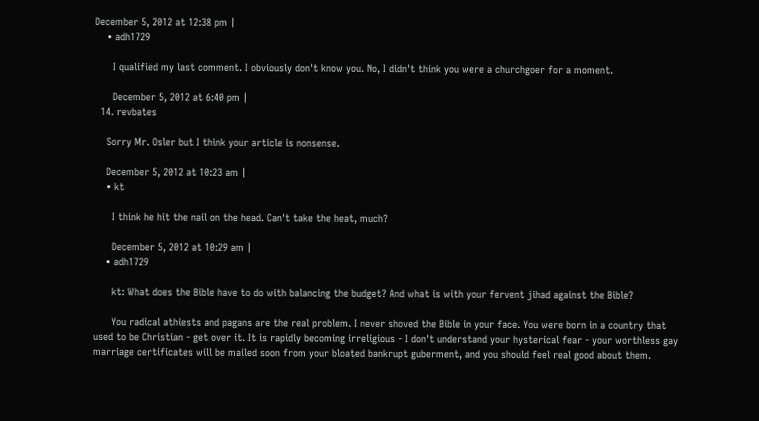December 5, 2012 at 12:38 pm |
    • adh1729

      I qualified my last comment. I obviously don't know you. No, I didn't think you were a churchgoer for a moment.

      December 5, 2012 at 6:40 pm |
  14. revbates

    Sorry Mr. Osler but I think your article is nonsense.

    December 5, 2012 at 10:23 am |
    • kt

      I think he hit the nail on the head. Can't take the heat, much?

      December 5, 2012 at 10:29 am |
    • adh1729

      kt: What does the Bible have to do with balancing the budget? And what is with your fervent jihad against the Bible?

      You radical athiests and pagans are the real problem. I never shoved the Bible in your face. You were born in a country that used to be Christian - get over it. It is rapidly becoming irreligious - I don't understand your hysterical fear - your worthless gay marriage certificates will be mailed soon from your bloated bankrupt guberment, and you should feel real good about them.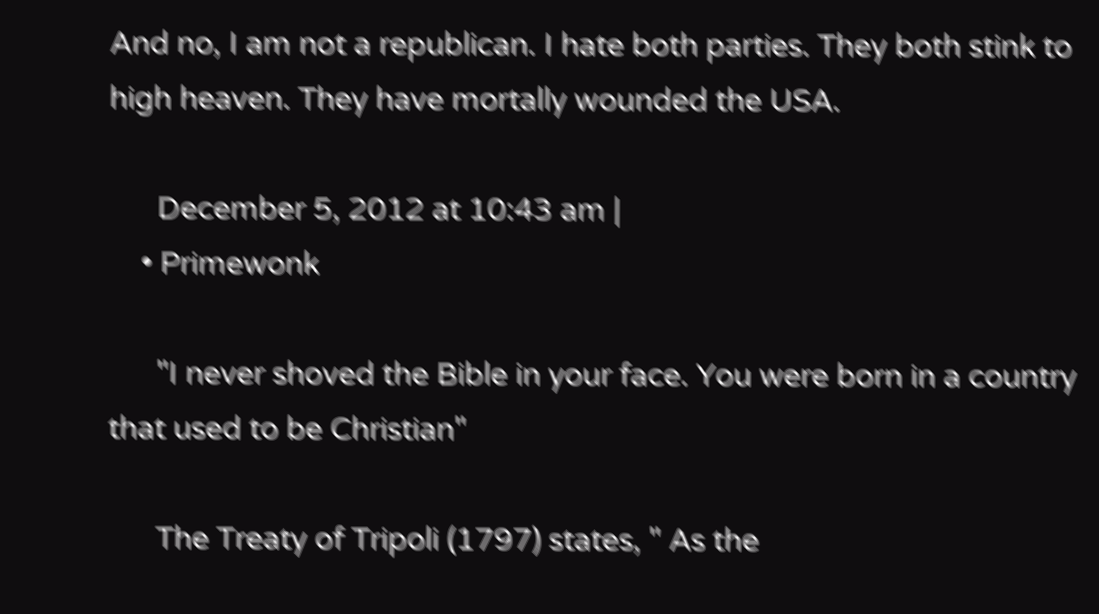And no, I am not a republican. I hate both parties. They both stink to high heaven. They have mortally wounded the USA.

      December 5, 2012 at 10:43 am |
    • Primewonk

      "I never shoved the Bible in your face. You were born in a country that used to be Christian"

      The Treaty of Tripoli (1797) states, " As the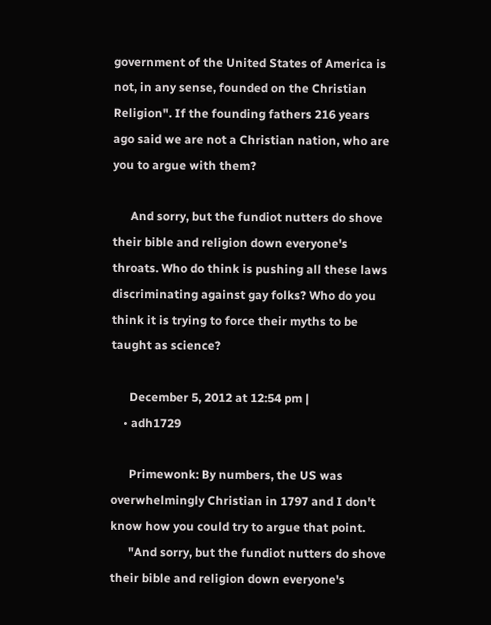government of the United States of America is not, in any sense, founded on the Christian Religion". If the founding fathers 216 years ago said we are not a Christian nation, who are you to argue with them?

      And sorry, but the fundiot nutters do shove their bible and religion down everyone's throats. Who do think is pushing all these laws discriminating against gay folks? Who do you think it is trying to force their myths to be taught as science?

      December 5, 2012 at 12:54 pm |
    • adh1729

      Primewonk: By numbers, the US was overwhelmingly Christian in 1797 and I don't know how you could try to argue that point.
      "And sorry, but the fundiot nutters do shove their bible and religion down everyone's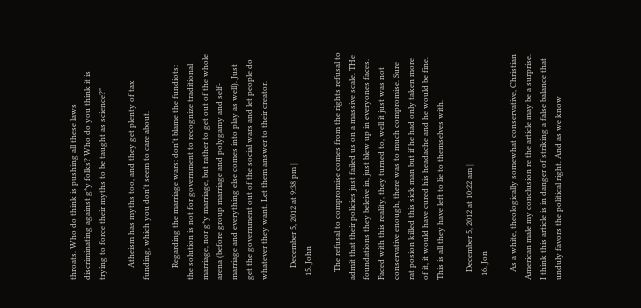throats. Who do think is pushing all these laws discriminating against g*y folks? Who do you think it is trying to force their myths to be taught as science?"

      Atheism has myths too, and they get plenty of tax funding, which you don't seem to care about.

      Regarding the marriage wars: don't blame the fundiots: the solution is not for government to recognize traditional marriage, nor g*y marriage, but rather to get out of the whole arena (before group marriage and polygamy and self-marriage and everything else comes into play as well). Just get the government out of the social wars and let people do whatever they want. Let them answer to their creator.

      December 5, 2012 at 9:38 pm |
  15. John

    The refusal to compromise comes from the rights refusal to admit that their policies just failed us on a massive scale. THe foundations they beleive in, just blew up in everyones faces. Faced with this reality, they turned to, well it just was not conservative enough, there was to much compromise. Sure rat posion killed this sick man but if he had only taken more of it, it would have cured his headache and he would be fine. This is all they have left to lie to themselves with.

    December 5, 2012 at 10:22 am |
  16. Jon

    As a white, theologically somewhat conservative, Christian American male my conclusion re the article may be a surprise. I think this article is in danger of striking a false balance that unduly favors the political right. And as we know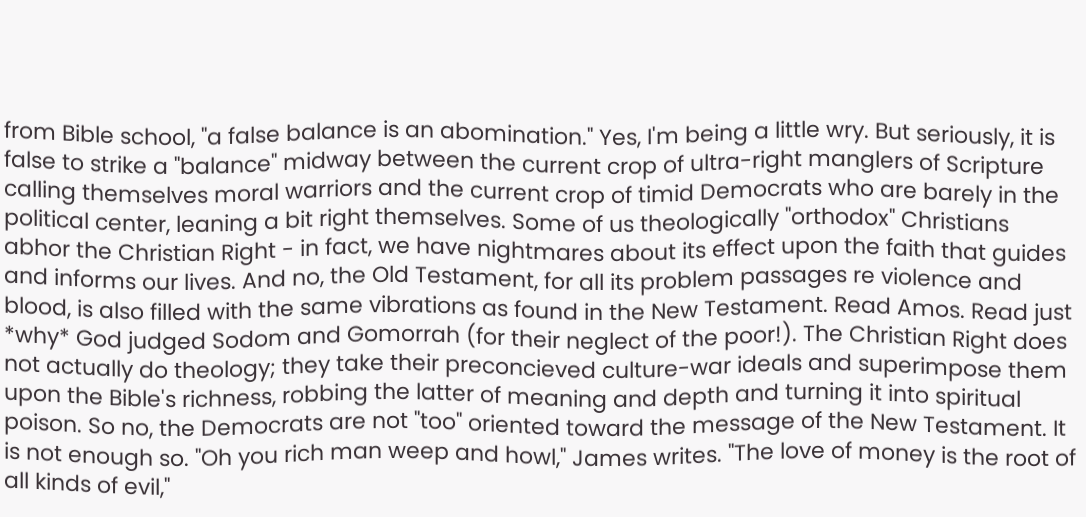from Bible school, "a false balance is an abomination." Yes, I'm being a little wry. But seriously, it is false to strike a "balance" midway between the current crop of ultra-right manglers of Scripture calling themselves moral warriors and the current crop of timid Democrats who are barely in the political center, leaning a bit right themselves. Some of us theologically "orthodox" Christians abhor the Christian Right - in fact, we have nightmares about its effect upon the faith that guides and informs our lives. And no, the Old Testament, for all its problem passages re violence and blood, is also filled with the same vibrations as found in the New Testament. Read Amos. Read just *why* God judged Sodom and Gomorrah (for their neglect of the poor!). The Christian Right does not actually do theology; they take their preconcieved culture-war ideals and superimpose them upon the Bible's richness, robbing the latter of meaning and depth and turning it into spiritual poison. So no, the Democrats are not "too" oriented toward the message of the New Testament. It is not enough so. "Oh you rich man weep and howl," James writes. "The love of money is the root of all kinds of evil,"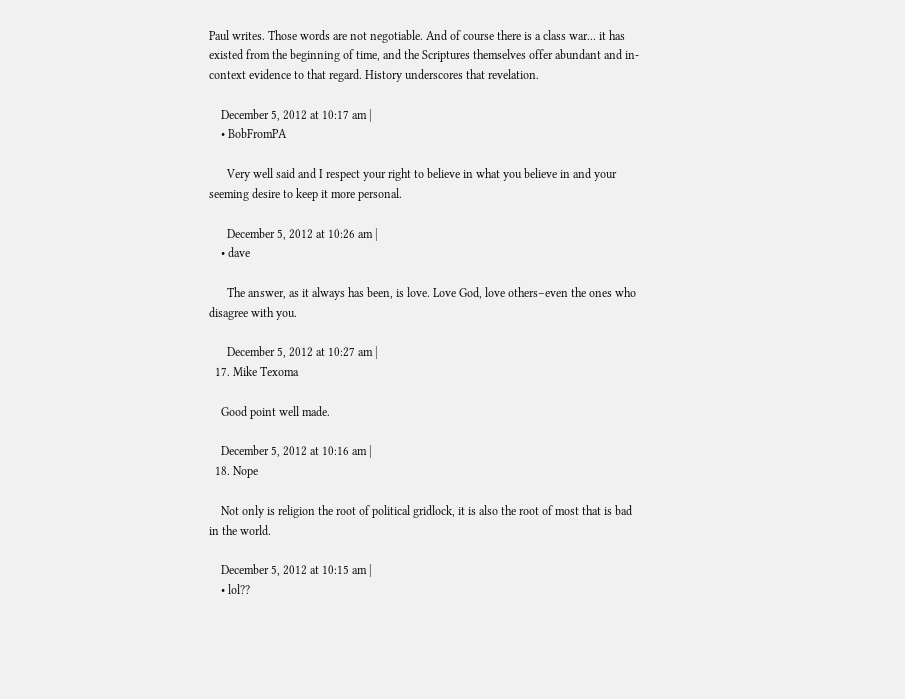Paul writes. Those words are not negotiable. And of course there is a class war... it has existed from the beginning of time, and the Scriptures themselves offer abundant and in-context evidence to that regard. History underscores that revelation.

    December 5, 2012 at 10:17 am |
    • BobFromPA

      Very well said and I respect your right to believe in what you believe in and your seeming desire to keep it more personal.

      December 5, 2012 at 10:26 am |
    • dave

      The answer, as it always has been, is love. Love God, love others–even the ones who disagree with you.

      December 5, 2012 at 10:27 am |
  17. Mike Texoma

    Good point well made.

    December 5, 2012 at 10:16 am |
  18. Nope

    Not only is religion the root of political gridlock, it is also the root of most that is bad in the world.

    December 5, 2012 at 10:15 am |
    • lol??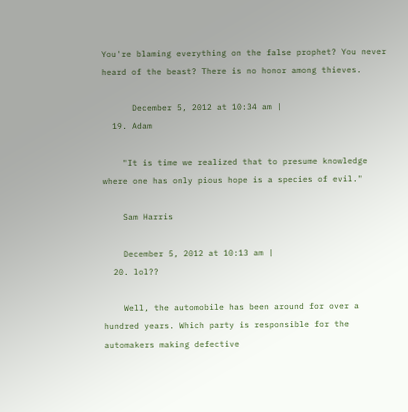You're blaming everything on the false prophet? You never heard of the beast? There is no honor among thieves.

      December 5, 2012 at 10:34 am |
  19. Adam

    "It is time we realized that to presume knowledge where one has only pious hope is a species of evil."

    Sam Harris

    December 5, 2012 at 10:13 am |
  20. lol??

    Well, the automobile has been around for over a hundred years. Which party is responsible for the automakers making defective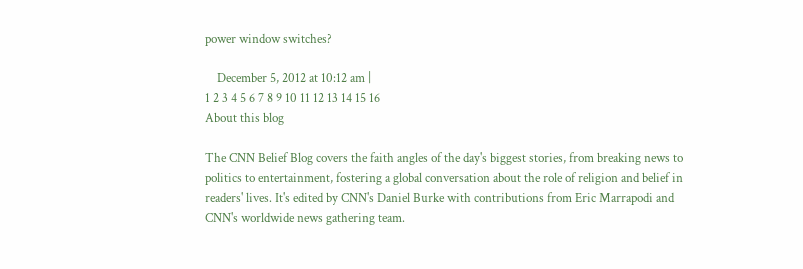power window switches?

    December 5, 2012 at 10:12 am |
1 2 3 4 5 6 7 8 9 10 11 12 13 14 15 16
About this blog

The CNN Belief Blog covers the faith angles of the day's biggest stories, from breaking news to politics to entertainment, fostering a global conversation about the role of religion and belief in readers' lives. It's edited by CNN's Daniel Burke with contributions from Eric Marrapodi and CNN's worldwide news gathering team.